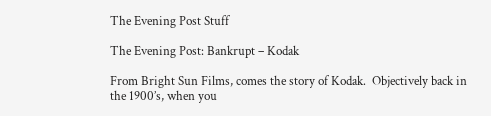The Evening Post Stuff

The Evening Post: Bankrupt – Kodak

From Bright Sun Films, comes the story of Kodak.  Objectively back in the 1900’s, when you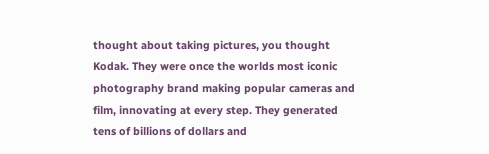thought about taking pictures, you thought Kodak. They were once the worlds most iconic photography brand making popular cameras and film, innovating at every step. They generated tens of billions of dollars and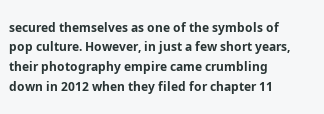secured themselves as one of the symbols of pop culture. However, in just a few short years, their photography empire came crumbling down in 2012 when they filed for chapter 11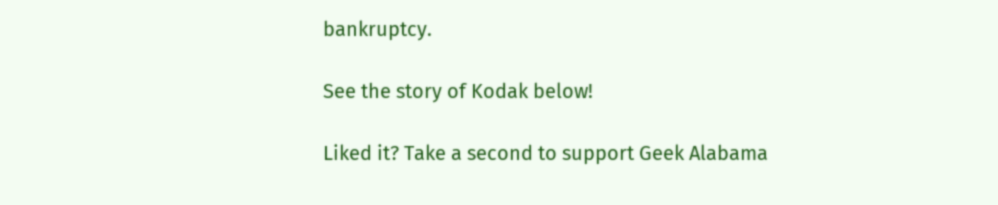bankruptcy.

See the story of Kodak below!

Liked it? Take a second to support Geek Alabama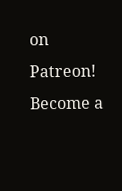on Patreon!
Become a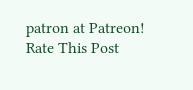patron at Patreon!
Rate This Post